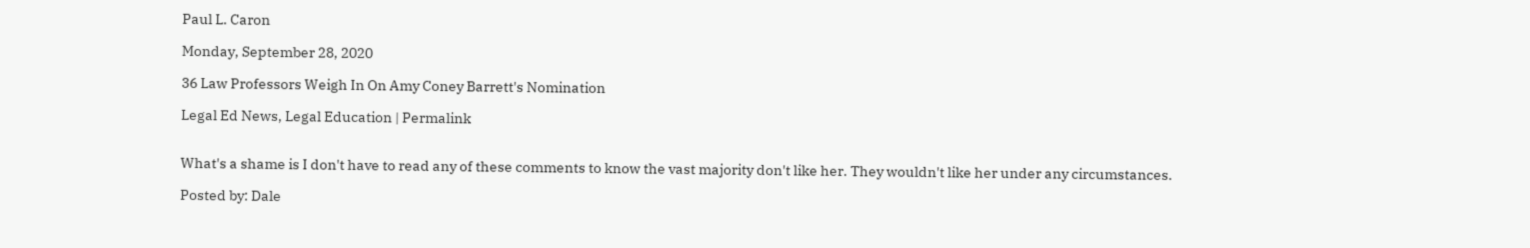Paul L. Caron

Monday, September 28, 2020

36 Law Professors Weigh In On Amy Coney Barrett's Nomination

Legal Ed News, Legal Education | Permalink


What's a shame is I don't have to read any of these comments to know the vast majority don't like her. They wouldn't like her under any circumstances.

Posted by: Dale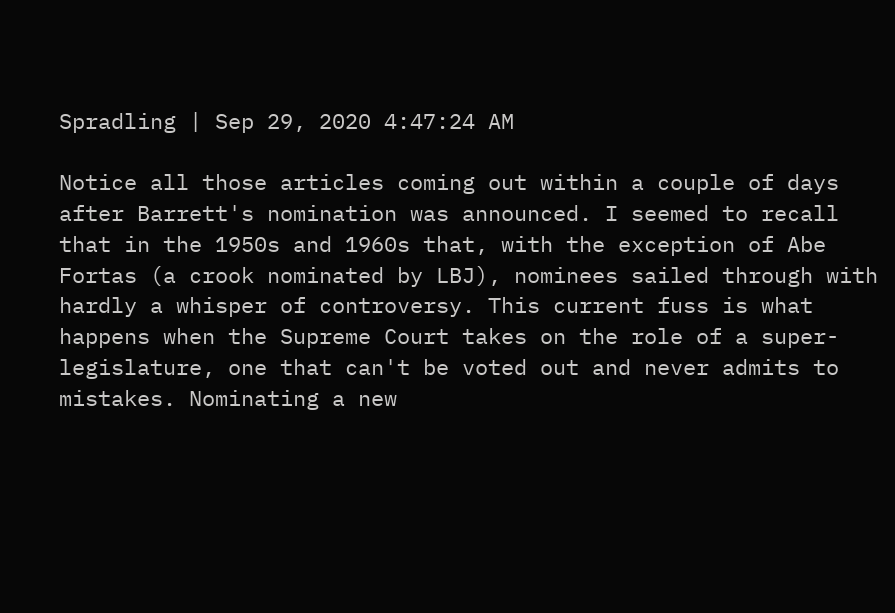Spradling | Sep 29, 2020 4:47:24 AM

Notice all those articles coming out within a couple of days after Barrett's nomination was announced. I seemed to recall that in the 1950s and 1960s that, with the exception of Abe Fortas (a crook nominated by LBJ), nominees sailed through with hardly a whisper of controversy. This current fuss is what happens when the Supreme Court takes on the role of a super-legislature, one that can't be voted out and never admits to mistakes. Nominating a new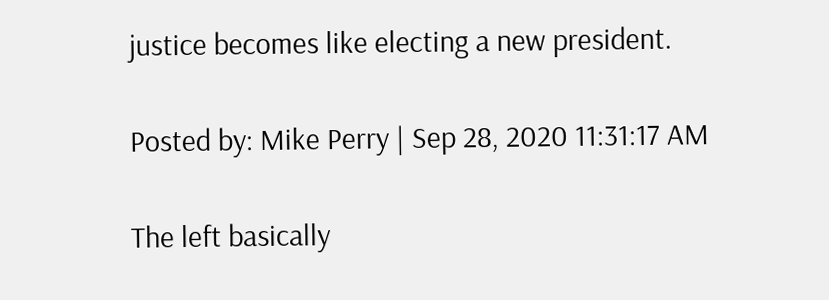justice becomes like electing a new president.

Posted by: Mike Perry | Sep 28, 2020 11:31:17 AM

The left basically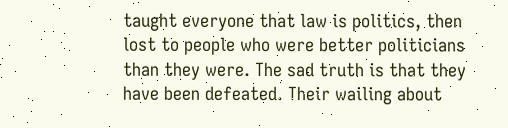taught everyone that law is politics, then lost to people who were better politicians than they were. The sad truth is that they have been defeated. Their wailing about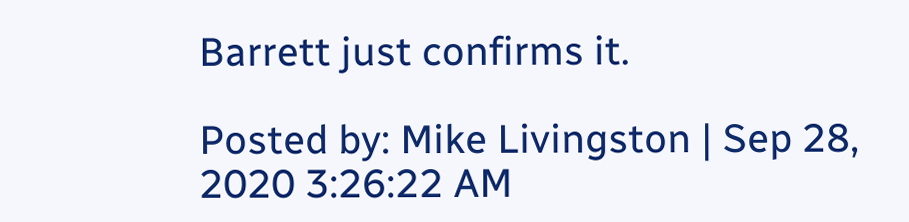Barrett just confirms it.

Posted by: Mike Livingston | Sep 28, 2020 3:26:22 AM